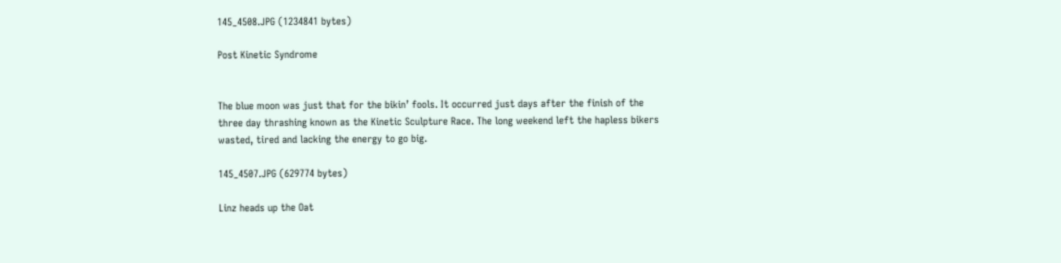145_4508.JPG (1234841 bytes)

Post Kinetic Syndrome


The blue moon was just that for the bikin’ fools. It occurred just days after the finish of the three day thrashing known as the Kinetic Sculpture Race. The long weekend left the hapless bikers wasted, tired and lacking the energy to go big.

145_4507.JPG (629774 bytes)

Linz heads up the Oat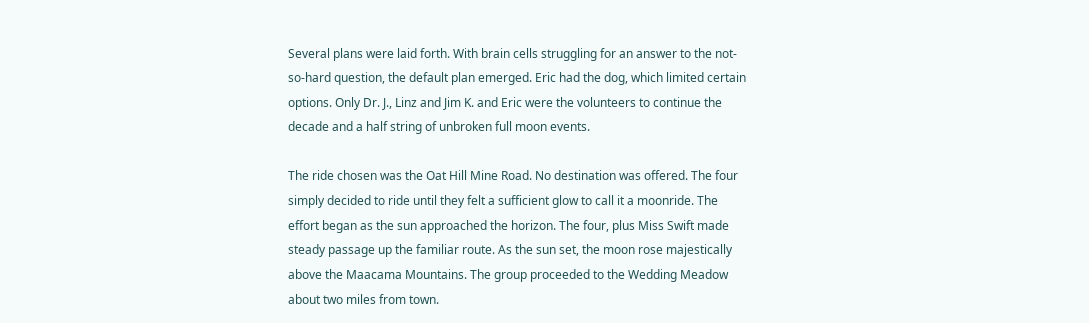Several plans were laid forth. With brain cells struggling for an answer to the not-so-hard question, the default plan emerged. Eric had the dog, which limited certain options. Only Dr. J., Linz and Jim K. and Eric were the volunteers to continue the decade and a half string of unbroken full moon events.

The ride chosen was the Oat Hill Mine Road. No destination was offered. The four simply decided to ride until they felt a sufficient glow to call it a moonride. The effort began as the sun approached the horizon. The four, plus Miss Swift made steady passage up the familiar route. As the sun set, the moon rose majestically above the Maacama Mountains. The group proceeded to the Wedding Meadow about two miles from town.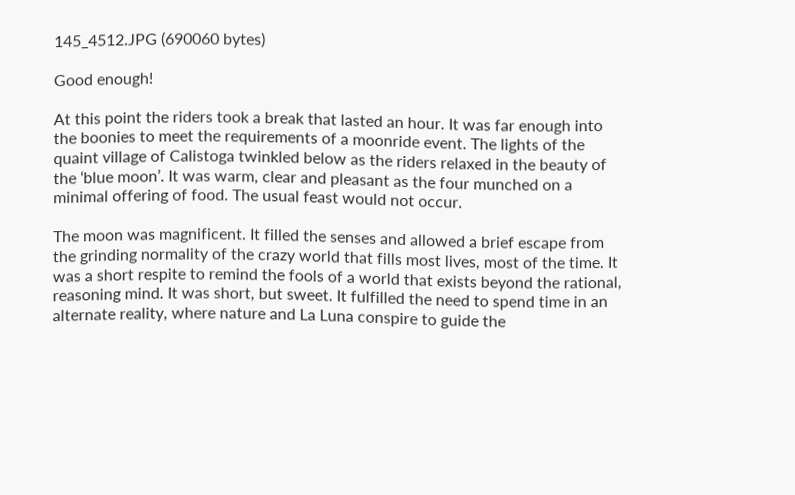145_4512.JPG (690060 bytes)

Good enough!

At this point the riders took a break that lasted an hour. It was far enough into the boonies to meet the requirements of a moonride event. The lights of the quaint village of Calistoga twinkled below as the riders relaxed in the beauty of the ‘blue moon’. It was warm, clear and pleasant as the four munched on a minimal offering of food. The usual feast would not occur.

The moon was magnificent. It filled the senses and allowed a brief escape from the grinding normality of the crazy world that fills most lives, most of the time. It was a short respite to remind the fools of a world that exists beyond the rational, reasoning mind. It was short, but sweet. It fulfilled the need to spend time in an alternate reality, where nature and La Luna conspire to guide the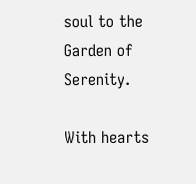soul to the Garden of Serenity.

With hearts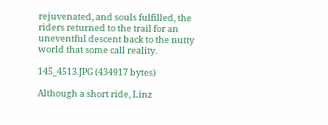rejuvenated, and souls fulfilled, the riders returned to the trail for an uneventful descent back to the nutty world that some call reality.

145_4513.JPG (434917 bytes)

Although a short ride, Linz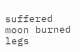suffered moon burned legs